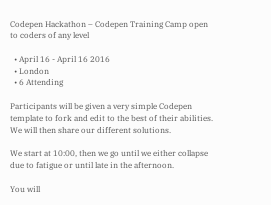Codepen Hackathon – Codepen Training Camp open to coders of any level

  • April 16 - April 16 2016
  • London
  • 6 Attending

Participants will be given a very simple Codepen template to fork and edit to the best of their abilities.  We will then share our different solutions.

We start at 10:00, then we go until we either collapse due to fatigue or until late in the afternoon.

You will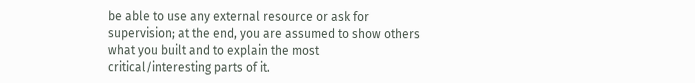be able to use any external resource or ask for supervision; at the end, you are assumed to show others what you built and to explain the most critical/interesting parts of it.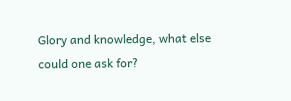Glory and knowledge, what else could one ask for?